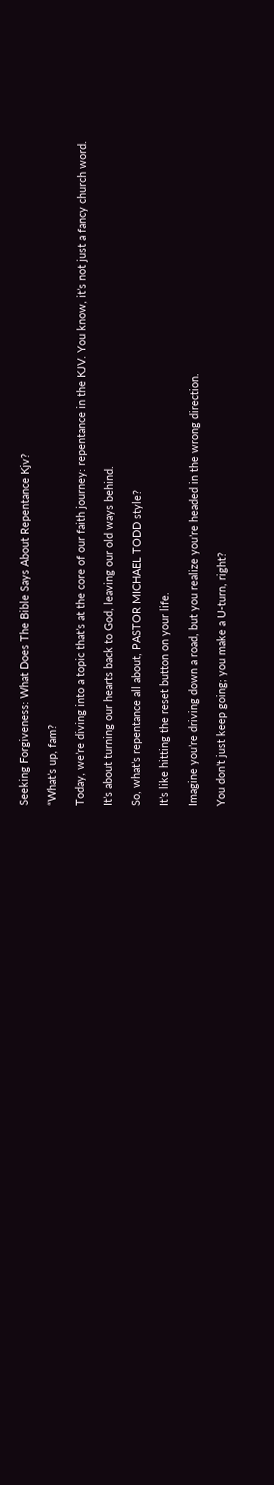Seeking Forgiveness: What Does The Bible Says About Repentance Kjv?

“What’s up, fam?

Today, we’re diving into a topic that’s at the core of our faith journey: repentance in the KJV. You know, it’s not just a fancy church word.

It’s about turning our hearts back to God, leaving our old ways behind.

So, what’s repentance all about, PASTOR MICHAEL TODD style?

It’s like hitting the reset button on your life.

Imagine you’re driving down a road, but you realize you’re headed in the wrong direction.

You don’t just keep going; you make a U-turn, right?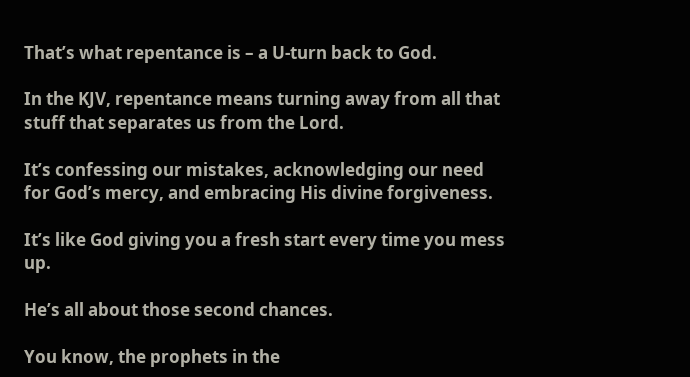That’s what repentance is – a U-turn back to God.

In the KJV, repentance means turning away from all that stuff that separates us from the Lord.

It’s confessing our mistakes, acknowledging our need for God’s mercy, and embracing His divine forgiveness.

It’s like God giving you a fresh start every time you mess up.

He’s all about those second chances.

You know, the prophets in the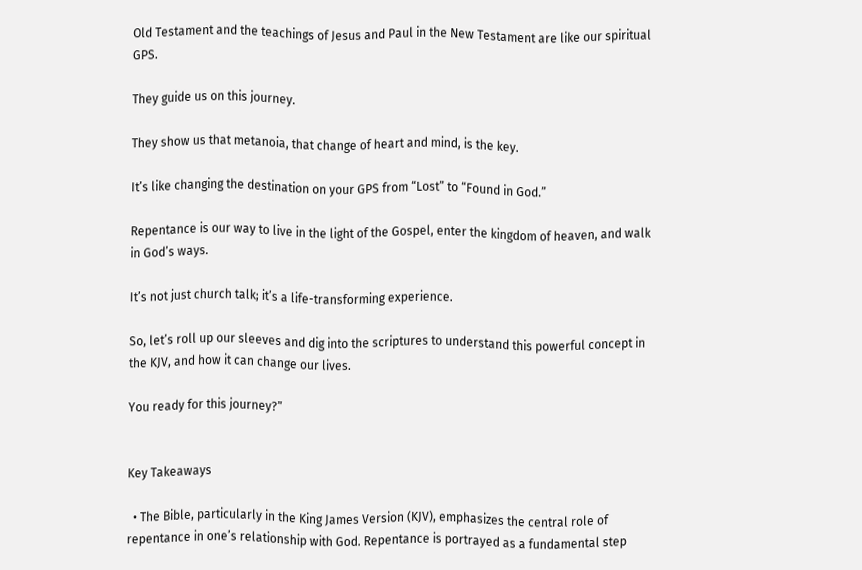Old Testament and the teachings of Jesus and Paul in the New Testament are like our spiritual GPS.

They guide us on this journey.

They show us that metanoia, that change of heart and mind, is the key.

It’s like changing the destination on your GPS from “Lost” to “Found in God.”

Repentance is our way to live in the light of the Gospel, enter the kingdom of heaven, and walk in God’s ways.

It’s not just church talk; it’s a life-transforming experience.

So, let’s roll up our sleeves and dig into the scriptures to understand this powerful concept in the KJV, and how it can change our lives.

You ready for this journey?”


Key Takeaways

  • The Bible, particularly in the King James Version (KJV), emphasizes the central role of repentance in one’s relationship with God. Repentance is portrayed as a fundamental step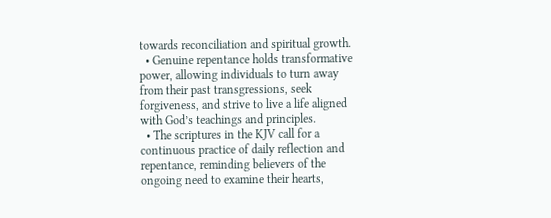towards reconciliation and spiritual growth.
  • Genuine repentance holds transformative power, allowing individuals to turn away from their past transgressions, seek forgiveness, and strive to live a life aligned with God’s teachings and principles.
  • The scriptures in the KJV call for a continuous practice of daily reflection and repentance, reminding believers of the ongoing need to examine their hearts,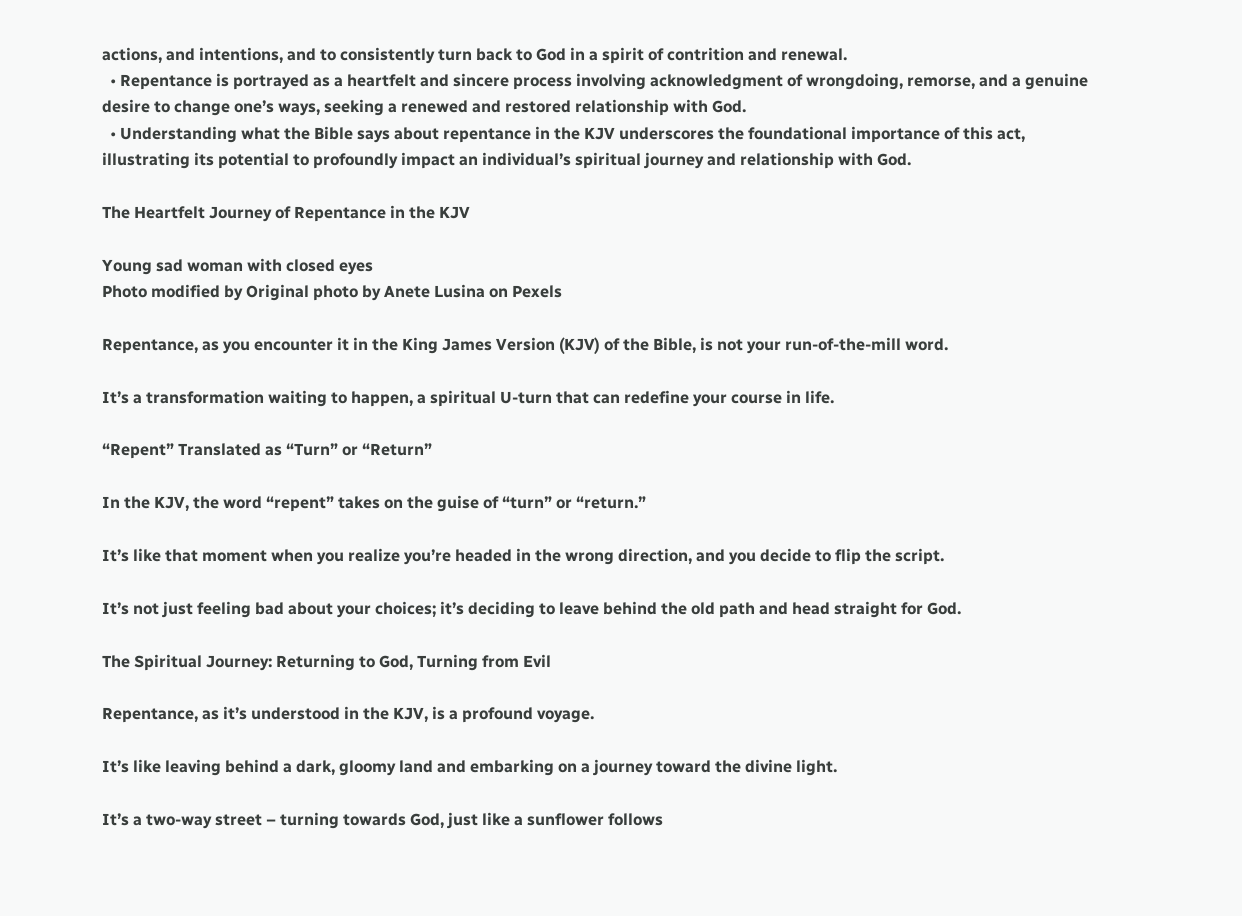actions, and intentions, and to consistently turn back to God in a spirit of contrition and renewal.
  • Repentance is portrayed as a heartfelt and sincere process involving acknowledgment of wrongdoing, remorse, and a genuine desire to change one’s ways, seeking a renewed and restored relationship with God.
  • Understanding what the Bible says about repentance in the KJV underscores the foundational importance of this act, illustrating its potential to profoundly impact an individual’s spiritual journey and relationship with God.

The Heartfelt Journey of Repentance in the KJV

Young sad woman with closed eyes
Photo modified by Original photo by Anete Lusina on Pexels

Repentance, as you encounter it in the King James Version (KJV) of the Bible, is not your run-of-the-mill word.

It’s a transformation waiting to happen, a spiritual U-turn that can redefine your course in life.

“Repent” Translated as “Turn” or “Return”

In the KJV, the word “repent” takes on the guise of “turn” or “return.”

It’s like that moment when you realize you’re headed in the wrong direction, and you decide to flip the script.

It’s not just feeling bad about your choices; it’s deciding to leave behind the old path and head straight for God.

The Spiritual Journey: Returning to God, Turning from Evil

Repentance, as it’s understood in the KJV, is a profound voyage.

It’s like leaving behind a dark, gloomy land and embarking on a journey toward the divine light.

It’s a two-way street – turning towards God, just like a sunflower follows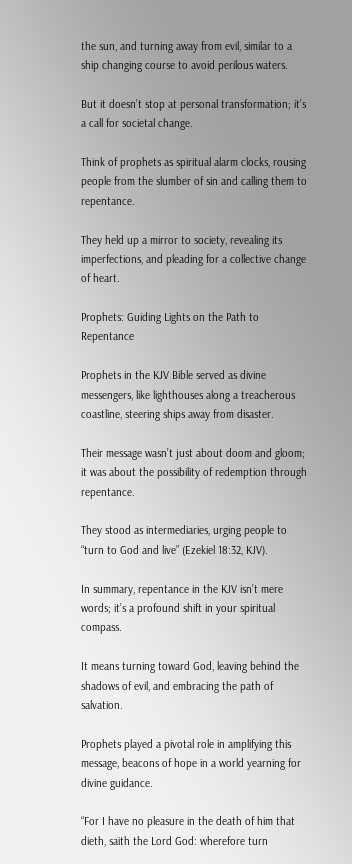the sun, and turning away from evil, similar to a ship changing course to avoid perilous waters.

But it doesn’t stop at personal transformation; it’s a call for societal change.

Think of prophets as spiritual alarm clocks, rousing people from the slumber of sin and calling them to repentance.

They held up a mirror to society, revealing its imperfections, and pleading for a collective change of heart.

Prophets: Guiding Lights on the Path to Repentance

Prophets in the KJV Bible served as divine messengers, like lighthouses along a treacherous coastline, steering ships away from disaster.

Their message wasn’t just about doom and gloom; it was about the possibility of redemption through repentance.

They stood as intermediaries, urging people to “turn to God and live” (Ezekiel 18:32, KJV).

In summary, repentance in the KJV isn’t mere words; it’s a profound shift in your spiritual compass.

It means turning toward God, leaving behind the shadows of evil, and embracing the path of salvation.

Prophets played a pivotal role in amplifying this message, beacons of hope in a world yearning for divine guidance.

“For I have no pleasure in the death of him that dieth, saith the Lord God: wherefore turn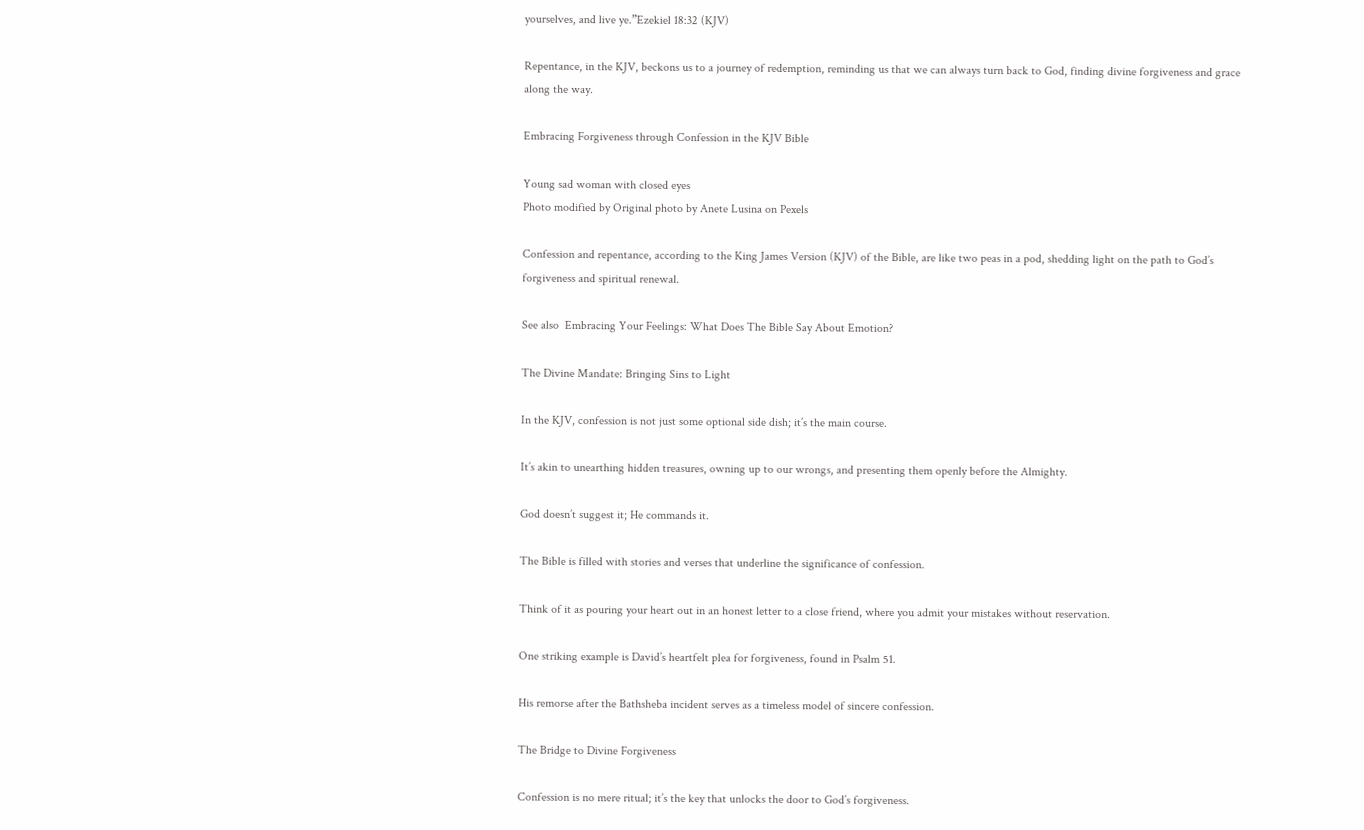yourselves, and live ye.”Ezekiel 18:32 (KJV)

Repentance, in the KJV, beckons us to a journey of redemption, reminding us that we can always turn back to God, finding divine forgiveness and grace along the way.

Embracing Forgiveness through Confession in the KJV Bible

Young sad woman with closed eyes
Photo modified by Original photo by Anete Lusina on Pexels

Confession and repentance, according to the King James Version (KJV) of the Bible, are like two peas in a pod, shedding light on the path to God’s forgiveness and spiritual renewal.

See also  Embracing Your Feelings: What Does The Bible Say About Emotion?

The Divine Mandate: Bringing Sins to Light

In the KJV, confession is not just some optional side dish; it’s the main course.

It’s akin to unearthing hidden treasures, owning up to our wrongs, and presenting them openly before the Almighty.

God doesn’t suggest it; He commands it.

The Bible is filled with stories and verses that underline the significance of confession.

Think of it as pouring your heart out in an honest letter to a close friend, where you admit your mistakes without reservation.

One striking example is David’s heartfelt plea for forgiveness, found in Psalm 51.

His remorse after the Bathsheba incident serves as a timeless model of sincere confession.

The Bridge to Divine Forgiveness

Confession is no mere ritual; it’s the key that unlocks the door to God’s forgiveness.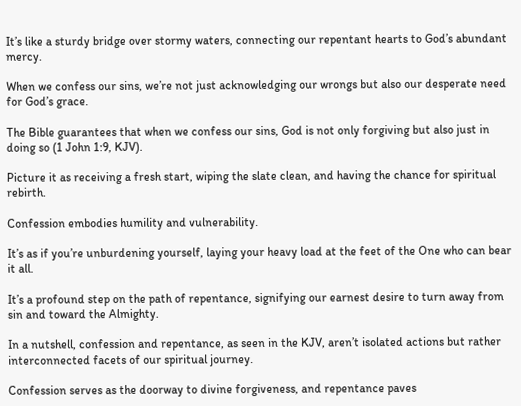It’s like a sturdy bridge over stormy waters, connecting our repentant hearts to God’s abundant mercy.

When we confess our sins, we’re not just acknowledging our wrongs but also our desperate need for God’s grace.

The Bible guarantees that when we confess our sins, God is not only forgiving but also just in doing so (1 John 1:9, KJV).

Picture it as receiving a fresh start, wiping the slate clean, and having the chance for spiritual rebirth.

Confession embodies humility and vulnerability.

It’s as if you’re unburdening yourself, laying your heavy load at the feet of the One who can bear it all.

It’s a profound step on the path of repentance, signifying our earnest desire to turn away from sin and toward the Almighty.

In a nutshell, confession and repentance, as seen in the KJV, aren’t isolated actions but rather interconnected facets of our spiritual journey.

Confession serves as the doorway to divine forgiveness, and repentance paves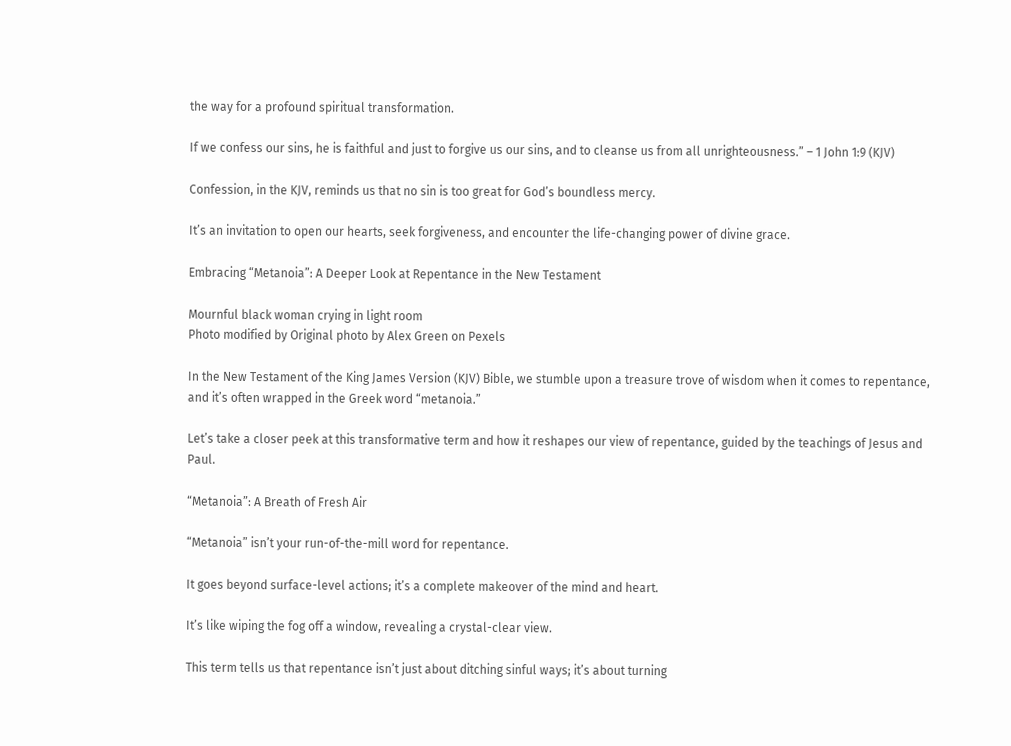the way for a profound spiritual transformation.

If we confess our sins, he is faithful and just to forgive us our sins, and to cleanse us from all unrighteousness.” – 1 John 1:9 (KJV)

Confession, in the KJV, reminds us that no sin is too great for God’s boundless mercy.

It’s an invitation to open our hearts, seek forgiveness, and encounter the life-changing power of divine grace.

Embracing “Metanoia”: A Deeper Look at Repentance in the New Testament

Mournful black woman crying in light room
Photo modified by Original photo by Alex Green on Pexels

In the New Testament of the King James Version (KJV) Bible, we stumble upon a treasure trove of wisdom when it comes to repentance, and it’s often wrapped in the Greek word “metanoia.”

Let’s take a closer peek at this transformative term and how it reshapes our view of repentance, guided by the teachings of Jesus and Paul.

“Metanoia”: A Breath of Fresh Air

“Metanoia” isn’t your run-of-the-mill word for repentance.

It goes beyond surface-level actions; it’s a complete makeover of the mind and heart.

It’s like wiping the fog off a window, revealing a crystal-clear view.

This term tells us that repentance isn’t just about ditching sinful ways; it’s about turning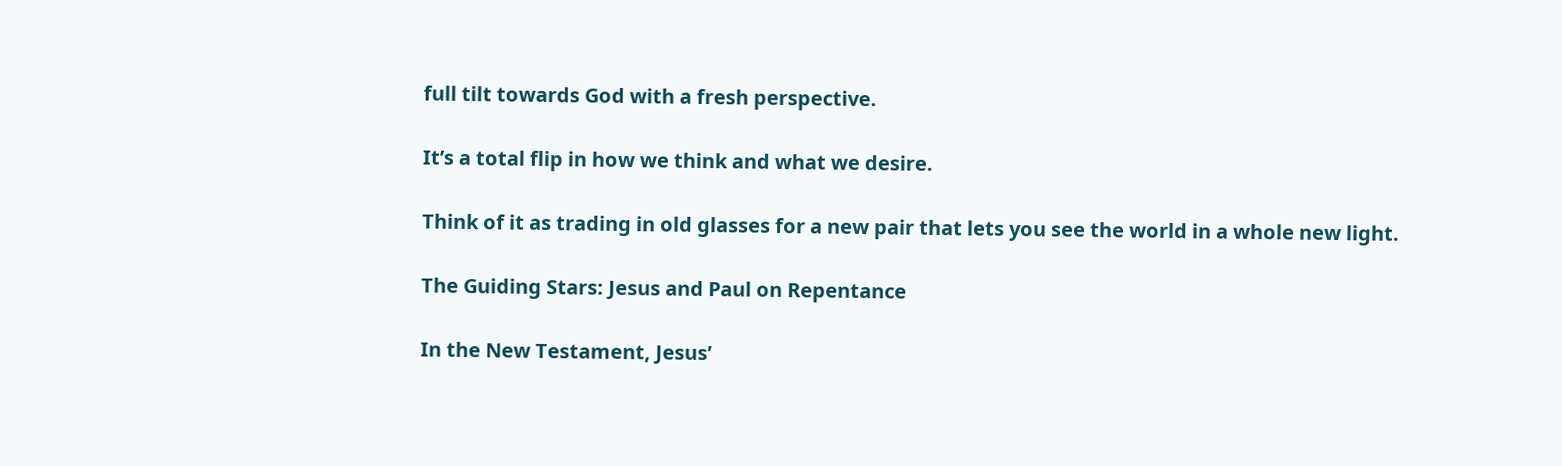full tilt towards God with a fresh perspective.

It’s a total flip in how we think and what we desire.

Think of it as trading in old glasses for a new pair that lets you see the world in a whole new light.

The Guiding Stars: Jesus and Paul on Repentance

In the New Testament, Jesus’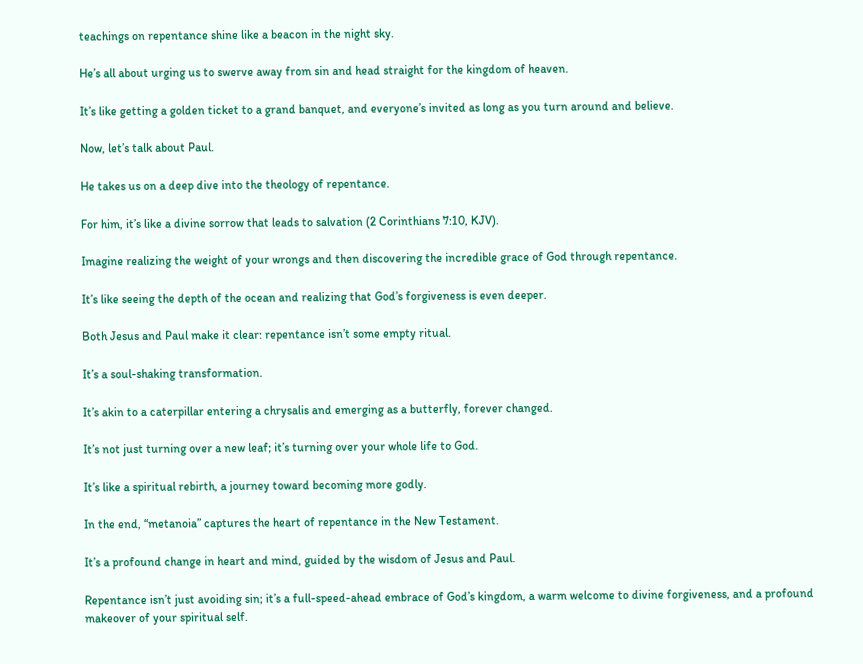teachings on repentance shine like a beacon in the night sky.

He’s all about urging us to swerve away from sin and head straight for the kingdom of heaven.

It’s like getting a golden ticket to a grand banquet, and everyone’s invited as long as you turn around and believe.

Now, let’s talk about Paul.

He takes us on a deep dive into the theology of repentance.

For him, it’s like a divine sorrow that leads to salvation (2 Corinthians 7:10, KJV).

Imagine realizing the weight of your wrongs and then discovering the incredible grace of God through repentance.

It’s like seeing the depth of the ocean and realizing that God’s forgiveness is even deeper.

Both Jesus and Paul make it clear: repentance isn’t some empty ritual.

It’s a soul-shaking transformation.

It’s akin to a caterpillar entering a chrysalis and emerging as a butterfly, forever changed.

It’s not just turning over a new leaf; it’s turning over your whole life to God.

It’s like a spiritual rebirth, a journey toward becoming more godly.

In the end, “metanoia” captures the heart of repentance in the New Testament.

It’s a profound change in heart and mind, guided by the wisdom of Jesus and Paul.

Repentance isn’t just avoiding sin; it’s a full-speed-ahead embrace of God’s kingdom, a warm welcome to divine forgiveness, and a profound makeover of your spiritual self.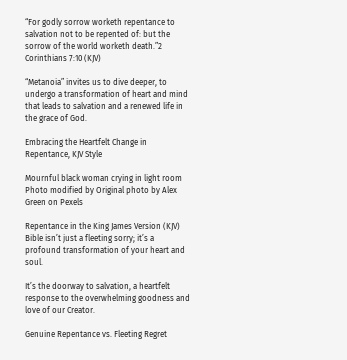“For godly sorrow worketh repentance to salvation not to be repented of: but the sorrow of the world worketh death.”2 Corinthians 7:10 (KJV)

“Metanoia” invites us to dive deeper, to undergo a transformation of heart and mind that leads to salvation and a renewed life in the grace of God.

Embracing the Heartfelt Change in Repentance, KJV Style

Mournful black woman crying in light room
Photo modified by Original photo by Alex Green on Pexels

Repentance in the King James Version (KJV) Bible isn’t just a fleeting sorry; it’s a profound transformation of your heart and soul.

It’s the doorway to salvation, a heartfelt response to the overwhelming goodness and love of our Creator.

Genuine Repentance vs. Fleeting Regret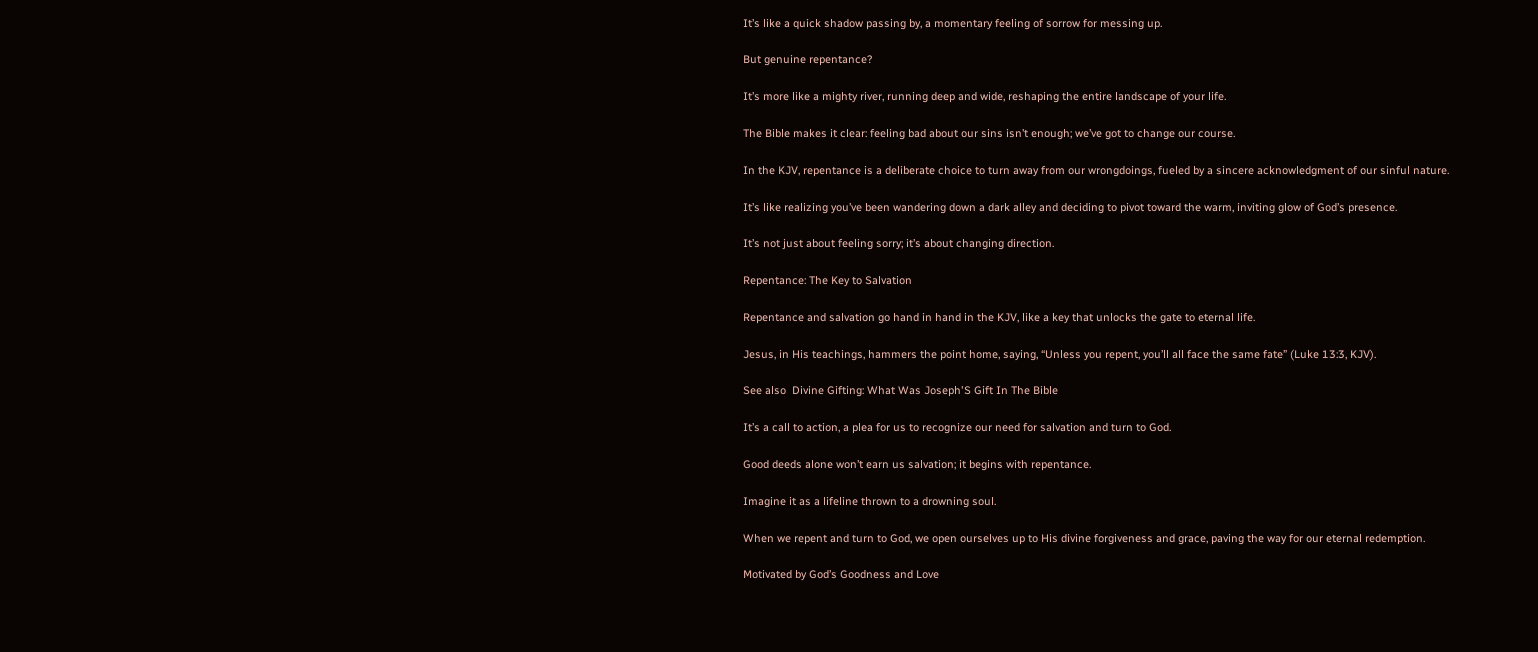It’s like a quick shadow passing by, a momentary feeling of sorrow for messing up.

But genuine repentance?

It’s more like a mighty river, running deep and wide, reshaping the entire landscape of your life.

The Bible makes it clear: feeling bad about our sins isn’t enough; we’ve got to change our course.

In the KJV, repentance is a deliberate choice to turn away from our wrongdoings, fueled by a sincere acknowledgment of our sinful nature.

It’s like realizing you’ve been wandering down a dark alley and deciding to pivot toward the warm, inviting glow of God’s presence.

It’s not just about feeling sorry; it’s about changing direction.

Repentance: The Key to Salvation

Repentance and salvation go hand in hand in the KJV, like a key that unlocks the gate to eternal life.

Jesus, in His teachings, hammers the point home, saying, “Unless you repent, you’ll all face the same fate” (Luke 13:3, KJV).

See also  Divine Gifting: What Was Joseph'S Gift In The Bible

It’s a call to action, a plea for us to recognize our need for salvation and turn to God.

Good deeds alone won’t earn us salvation; it begins with repentance.

Imagine it as a lifeline thrown to a drowning soul.

When we repent and turn to God, we open ourselves up to His divine forgiveness and grace, paving the way for our eternal redemption.

Motivated by God’s Goodness and Love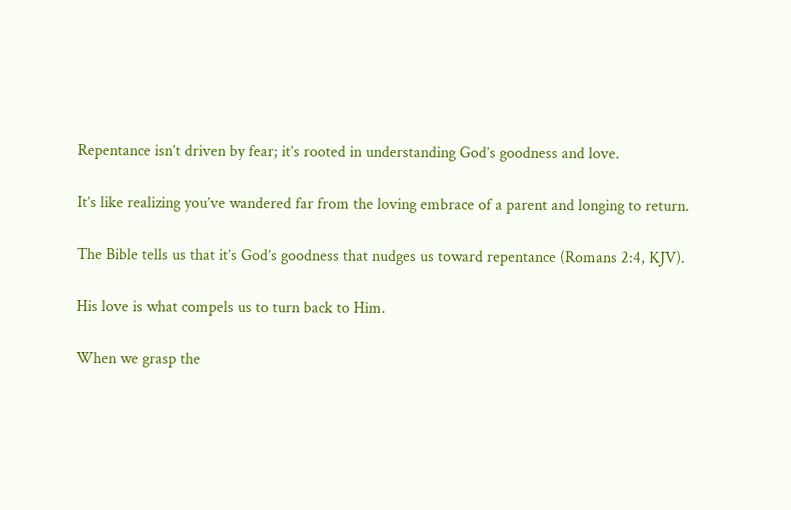Repentance isn’t driven by fear; it’s rooted in understanding God’s goodness and love.

It’s like realizing you’ve wandered far from the loving embrace of a parent and longing to return.

The Bible tells us that it’s God’s goodness that nudges us toward repentance (Romans 2:4, KJV).

His love is what compels us to turn back to Him.

When we grasp the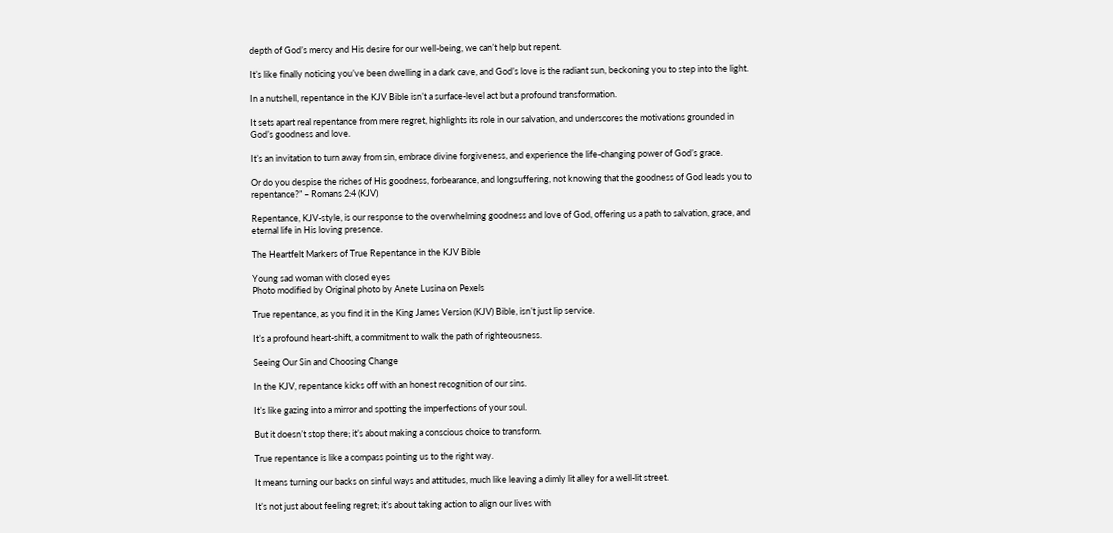depth of God’s mercy and His desire for our well-being, we can’t help but repent.

It’s like finally noticing you’ve been dwelling in a dark cave, and God’s love is the radiant sun, beckoning you to step into the light.

In a nutshell, repentance in the KJV Bible isn’t a surface-level act but a profound transformation.

It sets apart real repentance from mere regret, highlights its role in our salvation, and underscores the motivations grounded in God’s goodness and love.

It’s an invitation to turn away from sin, embrace divine forgiveness, and experience the life-changing power of God’s grace.

Or do you despise the riches of His goodness, forbearance, and longsuffering, not knowing that the goodness of God leads you to repentance?” – Romans 2:4 (KJV)

Repentance, KJV-style, is our response to the overwhelming goodness and love of God, offering us a path to salvation, grace, and eternal life in His loving presence.

The Heartfelt Markers of True Repentance in the KJV Bible

Young sad woman with closed eyes
Photo modified by Original photo by Anete Lusina on Pexels

True repentance, as you find it in the King James Version (KJV) Bible, isn’t just lip service.

It’s a profound heart-shift, a commitment to walk the path of righteousness.

Seeing Our Sin and Choosing Change

In the KJV, repentance kicks off with an honest recognition of our sins.

It’s like gazing into a mirror and spotting the imperfections of your soul.

But it doesn’t stop there; it’s about making a conscious choice to transform.

True repentance is like a compass pointing us to the right way.

It means turning our backs on sinful ways and attitudes, much like leaving a dimly lit alley for a well-lit street.

It’s not just about feeling regret; it’s about taking action to align our lives with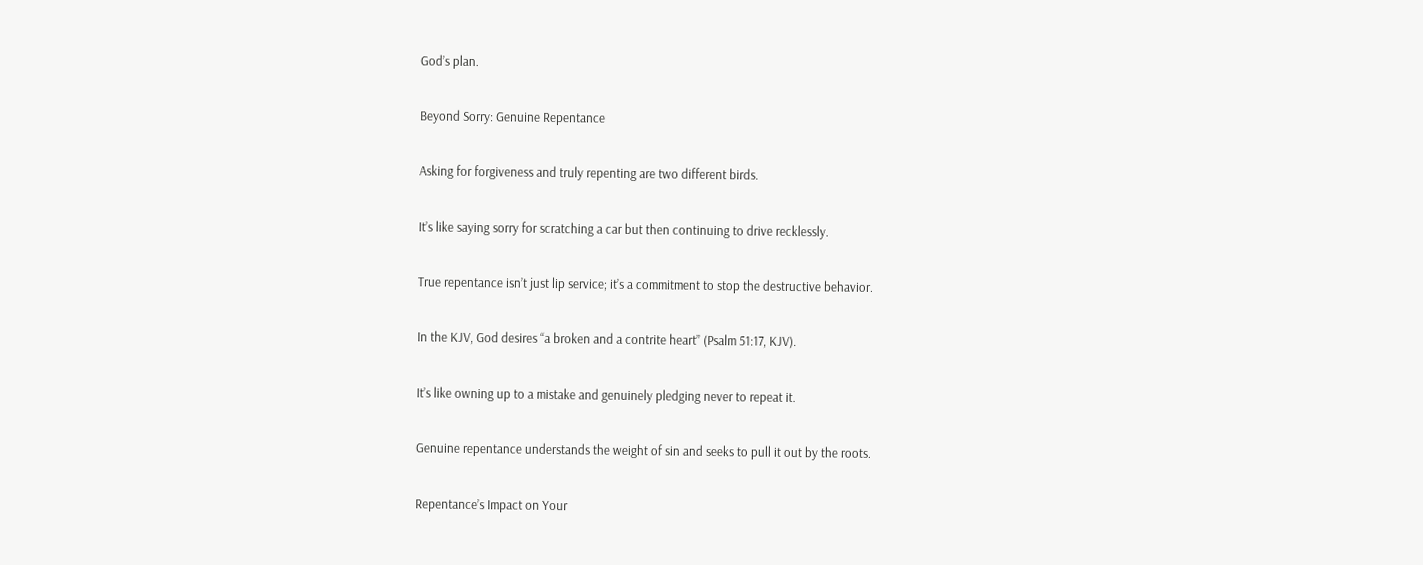God’s plan.

Beyond Sorry: Genuine Repentance

Asking for forgiveness and truly repenting are two different birds.

It’s like saying sorry for scratching a car but then continuing to drive recklessly.

True repentance isn’t just lip service; it’s a commitment to stop the destructive behavior.

In the KJV, God desires “a broken and a contrite heart” (Psalm 51:17, KJV).

It’s like owning up to a mistake and genuinely pledging never to repeat it.

Genuine repentance understands the weight of sin and seeks to pull it out by the roots.

Repentance’s Impact on Your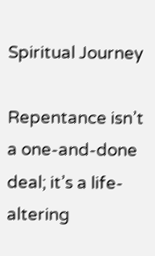Spiritual Journey

Repentance isn’t a one-and-done deal; it’s a life-altering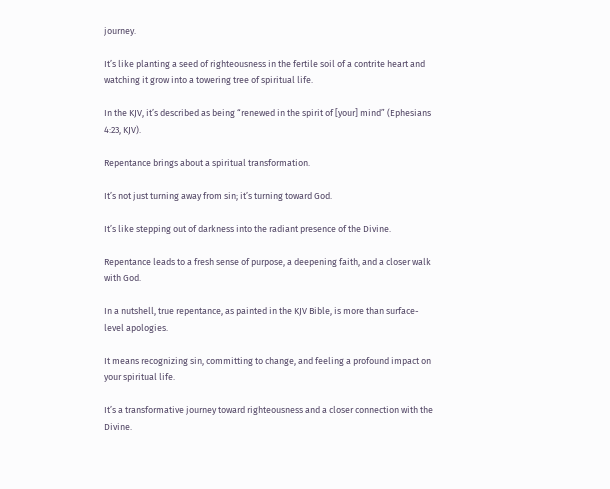journey.

It’s like planting a seed of righteousness in the fertile soil of a contrite heart and watching it grow into a towering tree of spiritual life.

In the KJV, it’s described as being “renewed in the spirit of [your] mind” (Ephesians 4:23, KJV).

Repentance brings about a spiritual transformation.

It’s not just turning away from sin; it’s turning toward God.

It’s like stepping out of darkness into the radiant presence of the Divine.

Repentance leads to a fresh sense of purpose, a deepening faith, and a closer walk with God.

In a nutshell, true repentance, as painted in the KJV Bible, is more than surface-level apologies.

It means recognizing sin, committing to change, and feeling a profound impact on your spiritual life.

It’s a transformative journey toward righteousness and a closer connection with the Divine.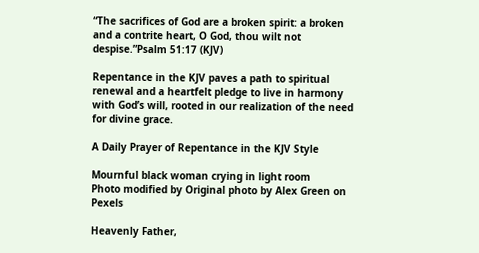“The sacrifices of God are a broken spirit: a broken and a contrite heart, O God, thou wilt not despise.”Psalm 51:17 (KJV)

Repentance in the KJV paves a path to spiritual renewal and a heartfelt pledge to live in harmony with God’s will, rooted in our realization of the need for divine grace.

A Daily Prayer of Repentance in the KJV Style

Mournful black woman crying in light room
Photo modified by Original photo by Alex Green on Pexels

Heavenly Father,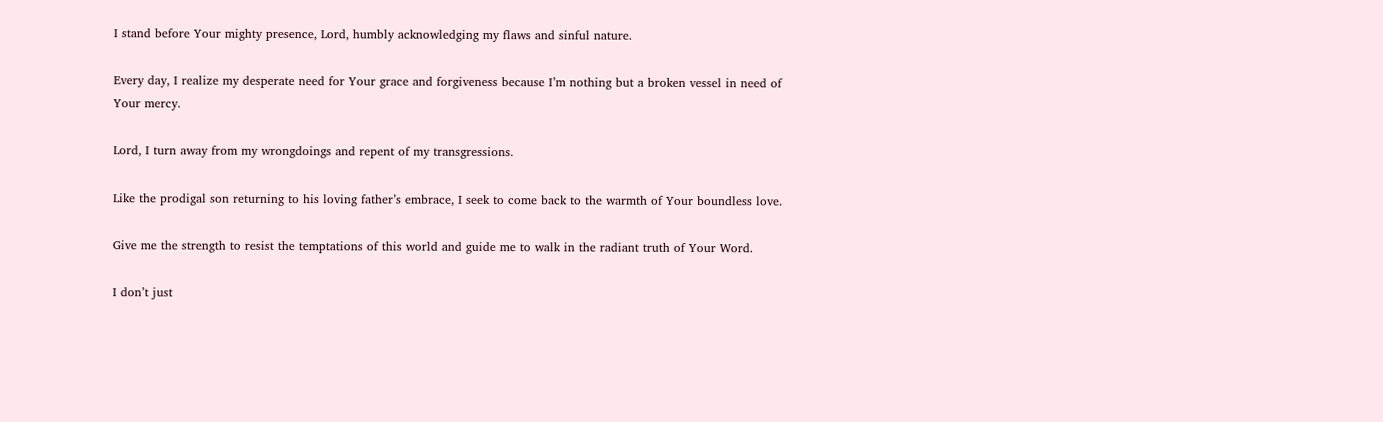I stand before Your mighty presence, Lord, humbly acknowledging my flaws and sinful nature.

Every day, I realize my desperate need for Your grace and forgiveness because I’m nothing but a broken vessel in need of Your mercy.

Lord, I turn away from my wrongdoings and repent of my transgressions.

Like the prodigal son returning to his loving father’s embrace, I seek to come back to the warmth of Your boundless love.

Give me the strength to resist the temptations of this world and guide me to walk in the radiant truth of Your Word.

I don’t just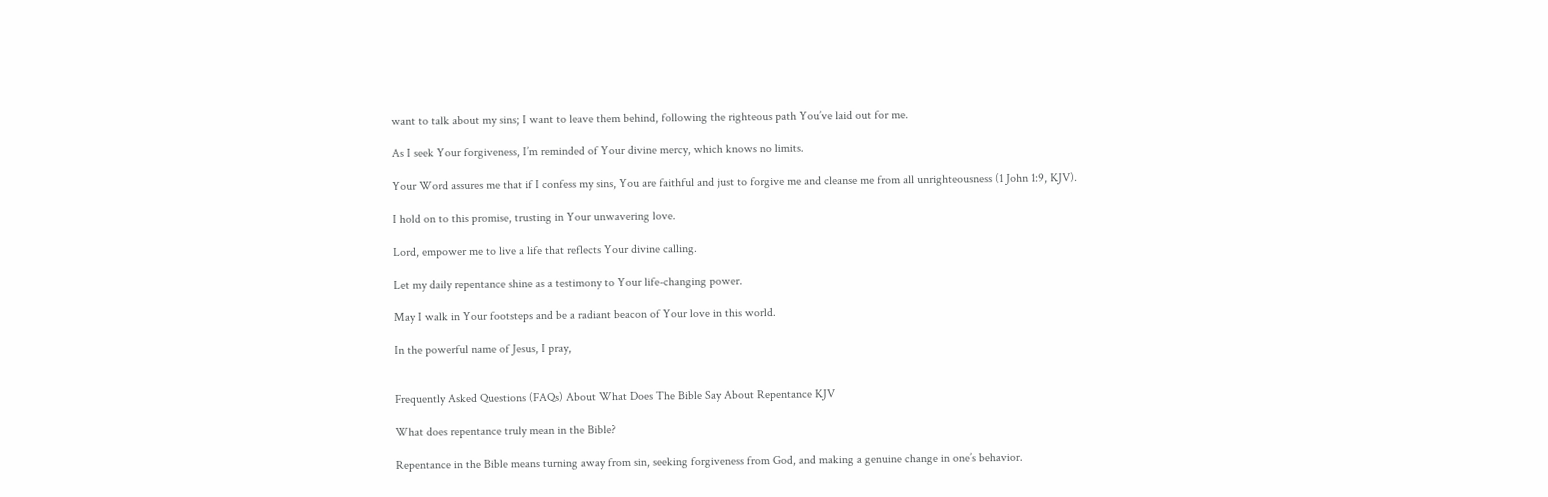want to talk about my sins; I want to leave them behind, following the righteous path You’ve laid out for me.

As I seek Your forgiveness, I’m reminded of Your divine mercy, which knows no limits.

Your Word assures me that if I confess my sins, You are faithful and just to forgive me and cleanse me from all unrighteousness (1 John 1:9, KJV).

I hold on to this promise, trusting in Your unwavering love.

Lord, empower me to live a life that reflects Your divine calling.

Let my daily repentance shine as a testimony to Your life-changing power.

May I walk in Your footsteps and be a radiant beacon of Your love in this world.

In the powerful name of Jesus, I pray,


Frequently Asked Questions (FAQs) About What Does The Bible Say About Repentance KJV

What does repentance truly mean in the Bible?

Repentance in the Bible means turning away from sin, seeking forgiveness from God, and making a genuine change in one’s behavior.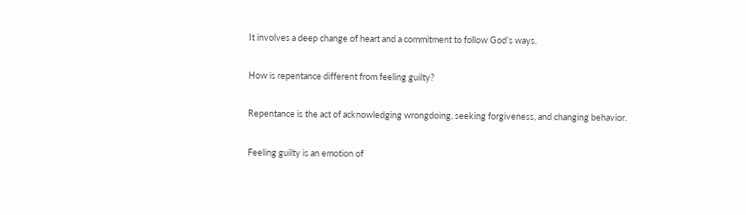It involves a deep change of heart and a commitment to follow God’s ways.

How is repentance different from feeling guilty?

Repentance is the act of acknowledging wrongdoing, seeking forgiveness, and changing behavior.

Feeling guilty is an emotion of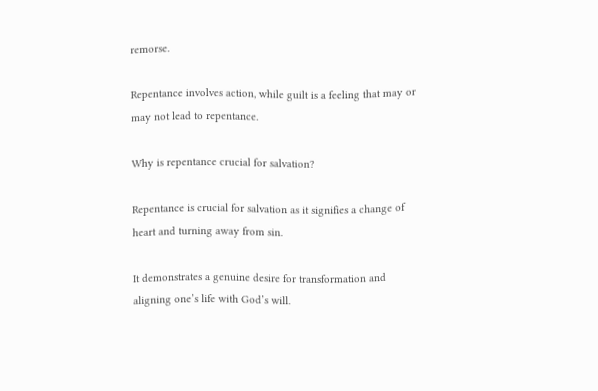remorse.

Repentance involves action, while guilt is a feeling that may or may not lead to repentance.

Why is repentance crucial for salvation?

Repentance is crucial for salvation as it signifies a change of heart and turning away from sin.

It demonstrates a genuine desire for transformation and aligning one’s life with God’s will.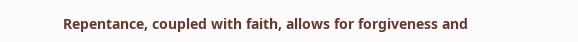Repentance, coupled with faith, allows for forgiveness and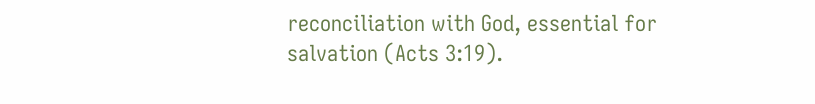reconciliation with God, essential for salvation (Acts 3:19).